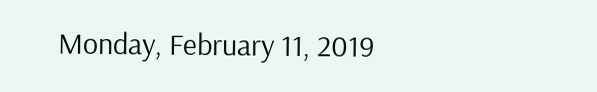Monday, February 11, 2019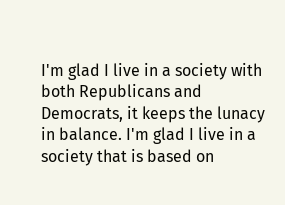I'm glad I live in a society with both Republicans and Democrats, it keeps the lunacy in balance. I'm glad I live in a society that is based on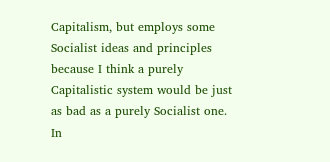Capitalism, but employs some Socialist ideas and principles because I think a purely Capitalistic system would be just as bad as a purely Socialist one.
In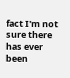fact I'm not sure there has ever been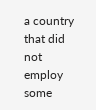a country that did not employ some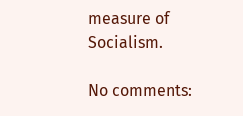measure of Socialism.

No comments: